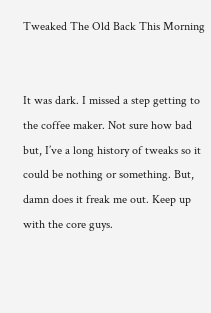Tweaked The Old Back This Morning


It was dark. I missed a step getting to the coffee maker. Not sure how bad but, I’ve a long history of tweaks so it could be nothing or something. But, damn does it freak me out. Keep up with the core guys.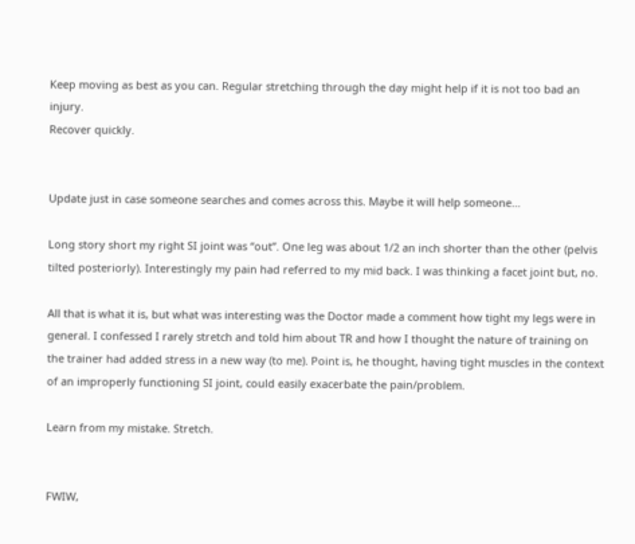Keep moving as best as you can. Regular stretching through the day might help if it is not too bad an injury.
Recover quickly.


Update just in case someone searches and comes across this. Maybe it will help someone…

Long story short my right SI joint was “out”. One leg was about 1/2 an inch shorter than the other (pelvis tilted posteriorly). Interestingly my pain had referred to my mid back. I was thinking a facet joint but, no.

All that is what it is, but what was interesting was the Doctor made a comment how tight my legs were in general. I confessed I rarely stretch and told him about TR and how I thought the nature of training on the trainer had added stress in a new way (to me). Point is, he thought, having tight muscles in the context of an improperly functioning SI joint, could easily exacerbate the pain/problem.

Learn from my mistake. Stretch.


FWIW,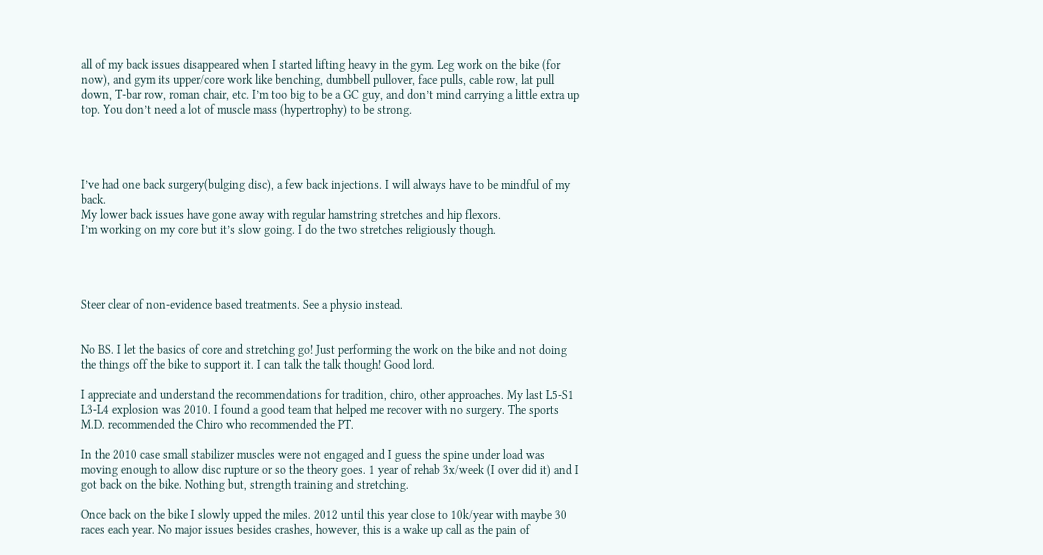all of my back issues disappeared when I started lifting heavy in the gym. Leg work on the bike (for now), and gym its upper/core work like benching, dumbbell pullover, face pulls, cable row, lat pull down, T-bar row, roman chair, etc. I’m too big to be a GC guy, and don’t mind carrying a little extra up top. You don’t need a lot of muscle mass (hypertrophy) to be strong.




I’ve had one back surgery(bulging disc), a few back injections. I will always have to be mindful of my back.
My lower back issues have gone away with regular hamstring stretches and hip flexors.
I’m working on my core but it’s slow going. I do the two stretches religiously though.




Steer clear of non-evidence based treatments. See a physio instead.


No BS. I let the basics of core and stretching go! Just performing the work on the bike and not doing the things off the bike to support it. I can talk the talk though! Good lord.

I appreciate and understand the recommendations for tradition, chiro, other approaches. My last L5-S1 L3-L4 explosion was 2010. I found a good team that helped me recover with no surgery. The sports M.D. recommended the Chiro who recommended the PT.

In the 2010 case small stabilizer muscles were not engaged and I guess the spine under load was moving enough to allow disc rupture or so the theory goes. 1 year of rehab 3x/week (I over did it) and I got back on the bike. Nothing but, strength training and stretching.

Once back on the bike I slowly upped the miles. 2012 until this year close to 10k/year with maybe 30 races each year. No major issues besides crashes, however, this is a wake up call as the pain of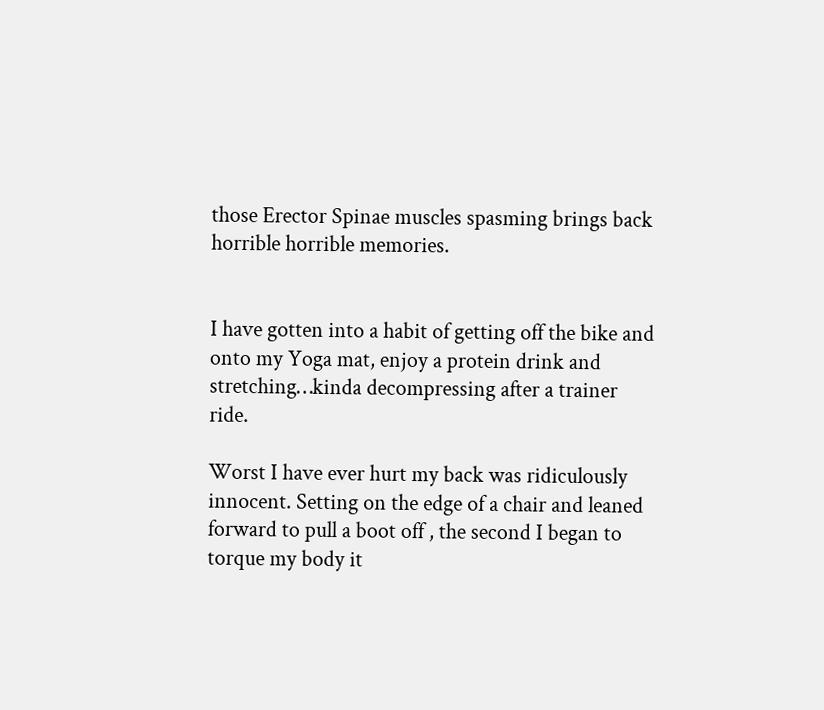those Erector Spinae muscles spasming brings back horrible horrible memories.


I have gotten into a habit of getting off the bike and onto my Yoga mat, enjoy a protein drink and stretching…kinda decompressing after a trainer ride.

Worst I have ever hurt my back was ridiculously innocent. Setting on the edge of a chair and leaned forward to pull a boot off , the second I began to torque my body it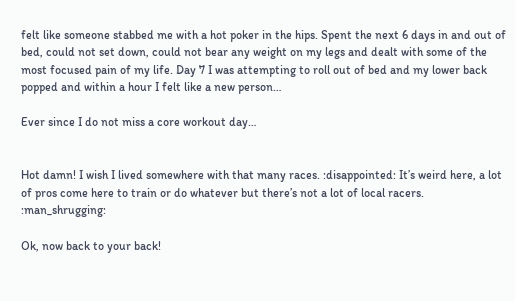felt like someone stabbed me with a hot poker in the hips. Spent the next 6 days in and out of bed, could not set down, could not bear any weight on my legs and dealt with some of the most focused pain of my life. Day 7 I was attempting to roll out of bed and my lower back popped and within a hour I felt like a new person…

Ever since I do not miss a core workout day…


Hot damn! I wish I lived somewhere with that many races. :disappointed: It’s weird here, a lot of pros come here to train or do whatever but there’s not a lot of local racers. :man_shrugging:

Ok, now back to your back!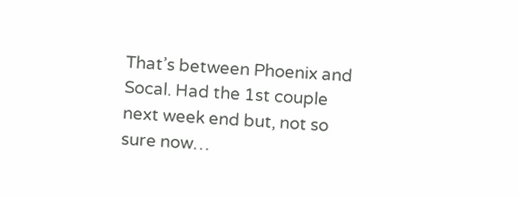That’s between Phoenix and Socal. Had the 1st couple next week end but, not so sure now…